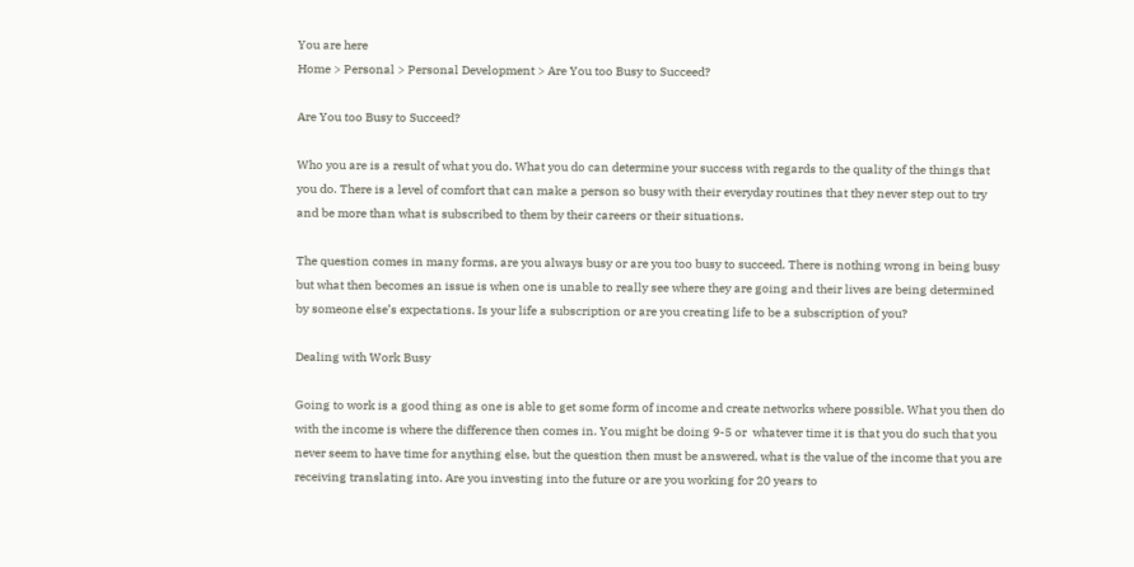You are here
Home > Personal > Personal Development > Are You too Busy to Succeed?

Are You too Busy to Succeed?

Who you are is a result of what you do. What you do can determine your success with regards to the quality of the things that you do. There is a level of comfort that can make a person so busy with their everyday routines that they never step out to try and be more than what is subscribed to them by their careers or their situations.

The question comes in many forms, are you always busy or are you too busy to succeed. There is nothing wrong in being busy but what then becomes an issue is when one is unable to really see where they are going and their lives are being determined by someone else’s expectations. Is your life a subscription or are you creating life to be a subscription of you?

Dealing with Work Busy

Going to work is a good thing as one is able to get some form of income and create networks where possible. What you then do with the income is where the difference then comes in. You might be doing 9-5 or  whatever time it is that you do such that you never seem to have time for anything else, but the question then must be answered, what is the value of the income that you are receiving translating into. Are you investing into the future or are you working for 20 years to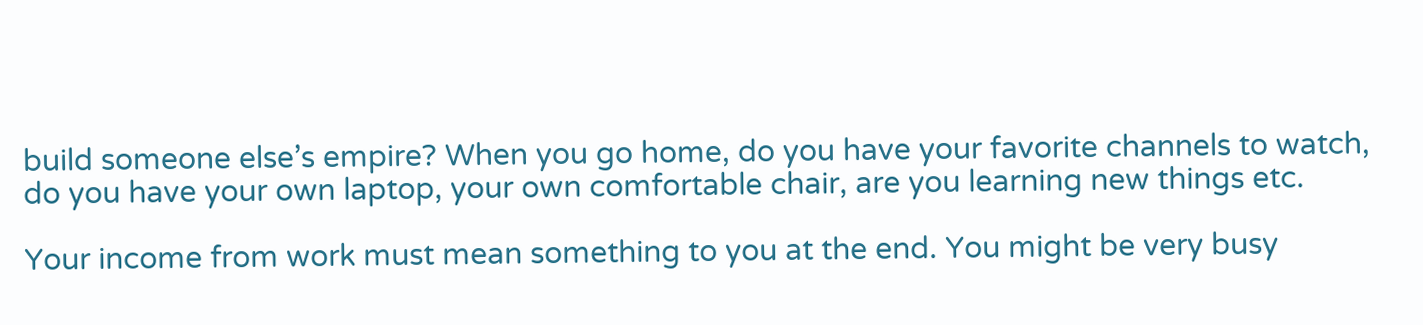build someone else’s empire? When you go home, do you have your favorite channels to watch, do you have your own laptop, your own comfortable chair, are you learning new things etc.

Your income from work must mean something to you at the end. You might be very busy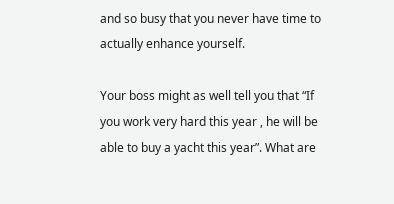and so busy that you never have time to actually enhance yourself.

Your boss might as well tell you that “If you work very hard this year , he will be able to buy a yacht this year”. What are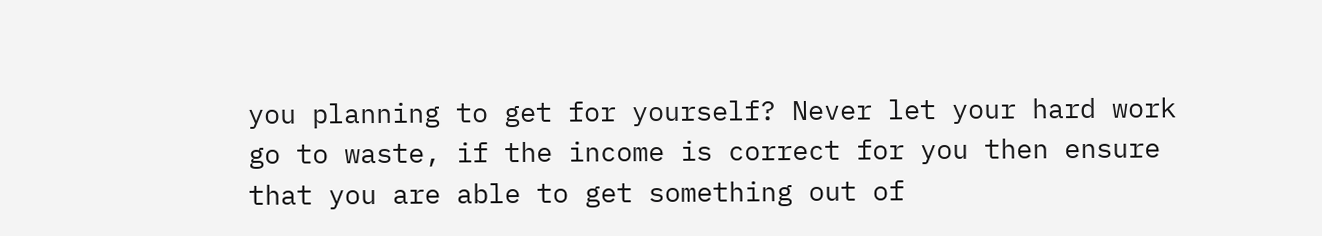you planning to get for yourself? Never let your hard work go to waste, if the income is correct for you then ensure that you are able to get something out of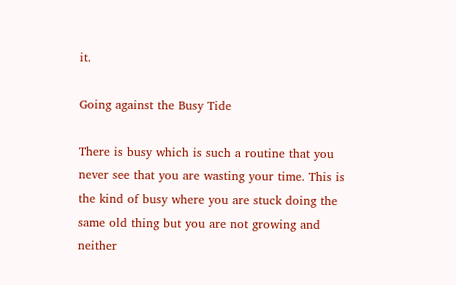it.

Going against the Busy Tide

There is busy which is such a routine that you never see that you are wasting your time. This is the kind of busy where you are stuck doing the same old thing but you are not growing and neither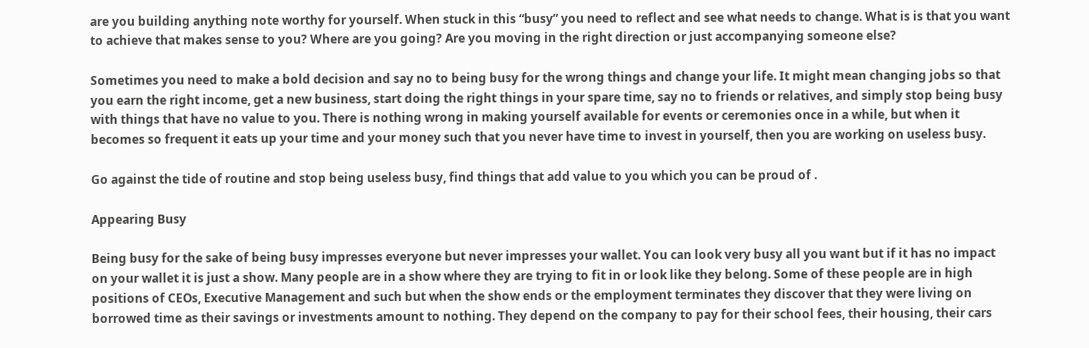are you building anything note worthy for yourself. When stuck in this “busy” you need to reflect and see what needs to change. What is is that you want to achieve that makes sense to you? Where are you going? Are you moving in the right direction or just accompanying someone else?

Sometimes you need to make a bold decision and say no to being busy for the wrong things and change your life. It might mean changing jobs so that you earn the right income, get a new business, start doing the right things in your spare time, say no to friends or relatives, and simply stop being busy with things that have no value to you. There is nothing wrong in making yourself available for events or ceremonies once in a while, but when it becomes so frequent it eats up your time and your money such that you never have time to invest in yourself, then you are working on useless busy.

Go against the tide of routine and stop being useless busy, find things that add value to you which you can be proud of .

Appearing Busy

Being busy for the sake of being busy impresses everyone but never impresses your wallet. You can look very busy all you want but if it has no impact on your wallet it is just a show. Many people are in a show where they are trying to fit in or look like they belong. Some of these people are in high positions of CEOs, Executive Management and such but when the show ends or the employment terminates they discover that they were living on borrowed time as their savings or investments amount to nothing. They depend on the company to pay for their school fees, their housing, their cars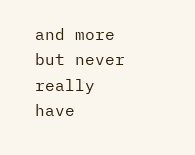and more but never really have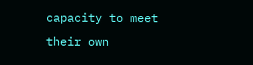capacity to meet their own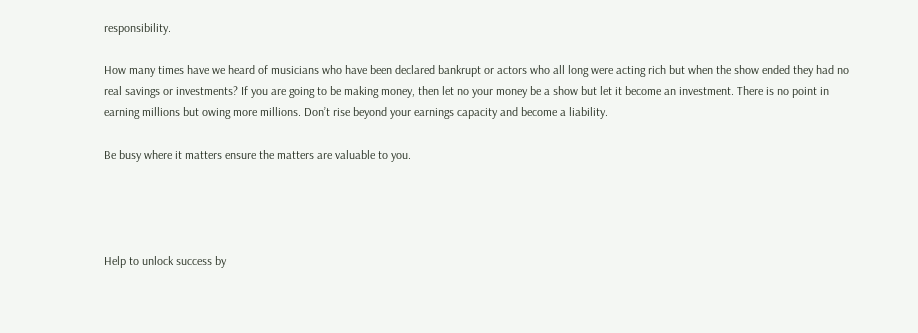responsibility.

How many times have we heard of musicians who have been declared bankrupt or actors who all long were acting rich but when the show ended they had no real savings or investments? If you are going to be making money, then let no your money be a show but let it become an investment. There is no point in earning millions but owing more millions. Don’t rise beyond your earnings capacity and become a liability.

Be busy where it matters ensure the matters are valuable to you.




Help to unlock success by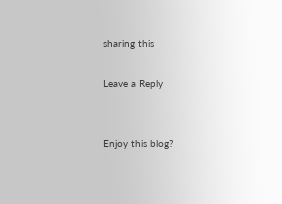sharing this

Leave a Reply


Enjoy this blog?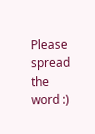Please spread the word :)